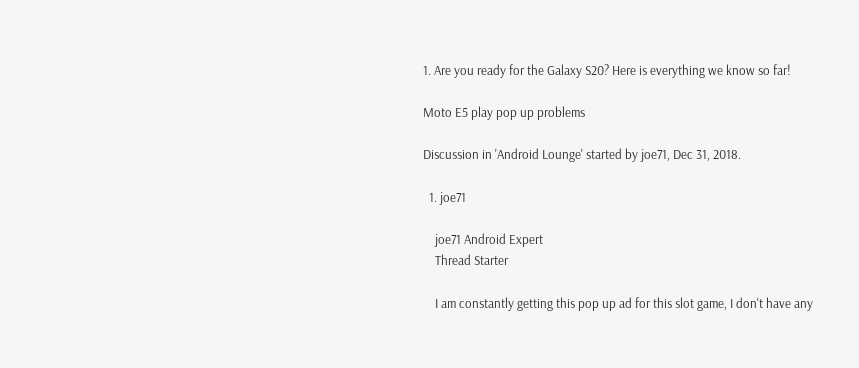1. Are you ready for the Galaxy S20? Here is everything we know so far!

Moto E5 play pop up problems

Discussion in 'Android Lounge' started by joe71, Dec 31, 2018.

  1. joe71

    joe71 Android Expert
    Thread Starter

    I am constantly getting this pop up ad for this slot game, I don't have any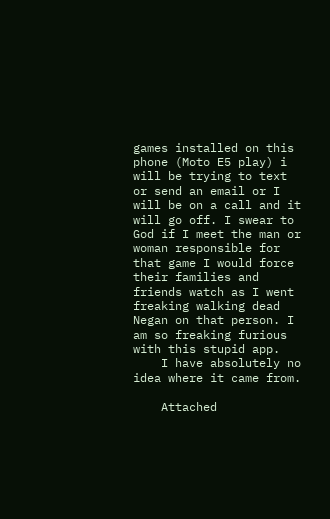games installed on this phone (Moto E5 play) i will be trying to text or send an email or I will be on a call and it will go off. I swear to God if I meet the man or woman responsible for that game I would force their families and friends watch as I went freaking walking dead Negan on that person. I am so freaking furious with this stupid app.
    I have absolutely no idea where it came from.

    Attached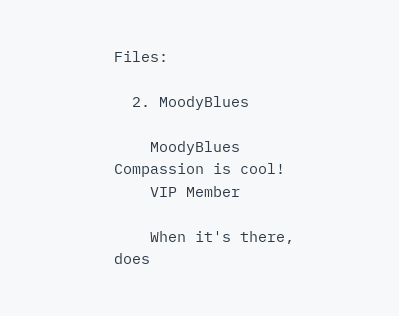Files:

  2. MoodyBlues

    MoodyBlues Compassion is cool!
    VIP Member

    When it's there, does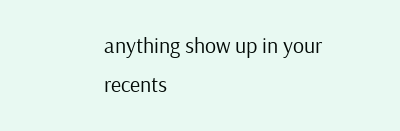anything show up in your recents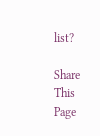list?

Share This Page